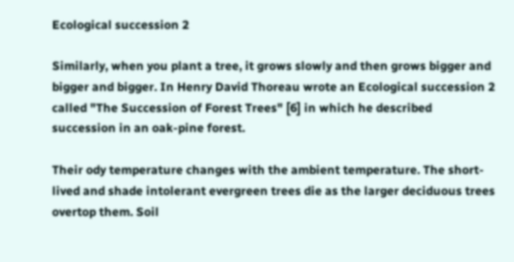Ecological succession 2

Similarly, when you plant a tree, it grows slowly and then grows bigger and bigger and bigger. In Henry David Thoreau wrote an Ecological succession 2 called "The Succession of Forest Trees" [6] in which he described succession in an oak-pine forest.

Their ody temperature changes with the ambient temperature. The short-lived and shade intolerant evergreen trees die as the larger deciduous trees overtop them. Soil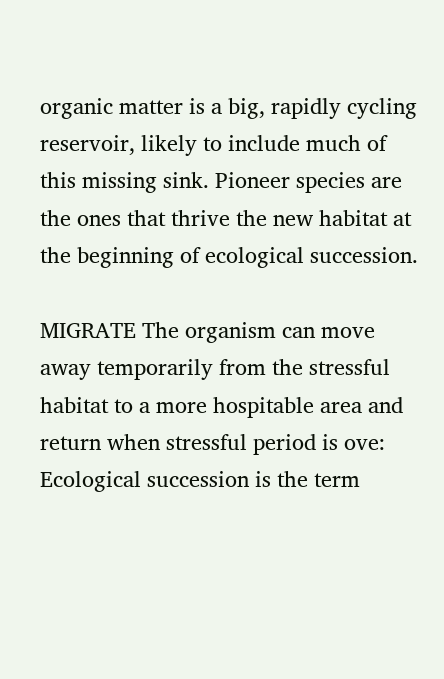organic matter is a big, rapidly cycling reservoir, likely to include much of this missing sink. Pioneer species are the ones that thrive the new habitat at the beginning of ecological succession.

MIGRATE The organism can move away temporarily from the stressful habitat to a more hospitable area and return when stressful period is ove: Ecological succession is the term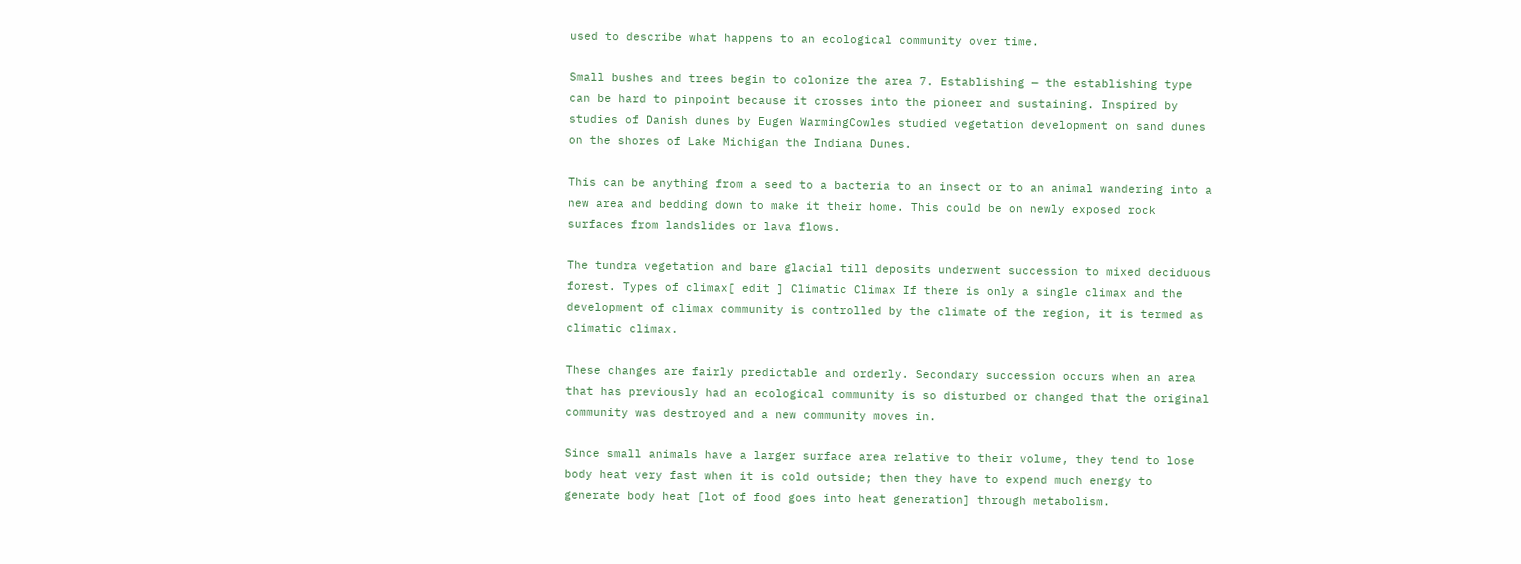used to describe what happens to an ecological community over time.

Small bushes and trees begin to colonize the area 7. Establishing — the establishing type can be hard to pinpoint because it crosses into the pioneer and sustaining. Inspired by studies of Danish dunes by Eugen WarmingCowles studied vegetation development on sand dunes on the shores of Lake Michigan the Indiana Dunes.

This can be anything from a seed to a bacteria to an insect or to an animal wandering into a new area and bedding down to make it their home. This could be on newly exposed rock surfaces from landslides or lava flows.

The tundra vegetation and bare glacial till deposits underwent succession to mixed deciduous forest. Types of climax[ edit ] Climatic Climax If there is only a single climax and the development of climax community is controlled by the climate of the region, it is termed as climatic climax.

These changes are fairly predictable and orderly. Secondary succession occurs when an area that has previously had an ecological community is so disturbed or changed that the original community was destroyed and a new community moves in.

Since small animals have a larger surface area relative to their volume, they tend to lose body heat very fast when it is cold outside; then they have to expend much energy to generate body heat [lot of food goes into heat generation] through metabolism.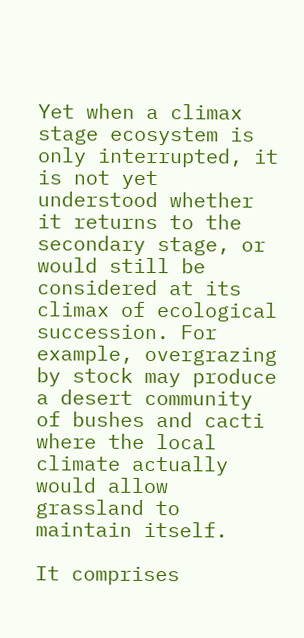Yet when a climax stage ecosystem is only interrupted, it is not yet understood whether it returns to the secondary stage, or would still be considered at its climax of ecological succession. For example, overgrazing by stock may produce a desert community of bushes and cacti where the local climate actually would allow grassland to maintain itself.

It comprises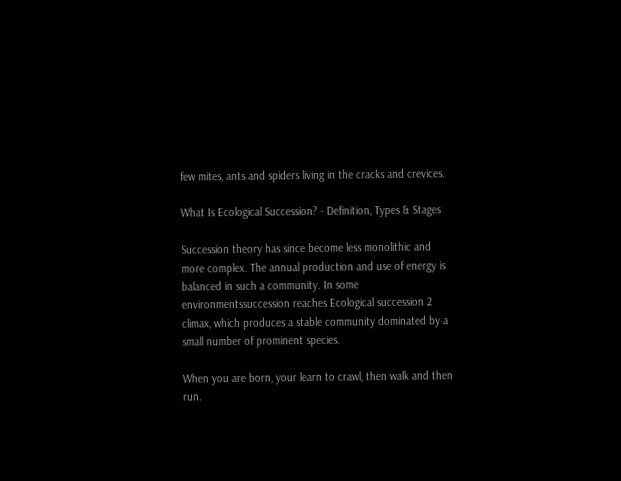few mites, ants and spiders living in the cracks and crevices.

What Is Ecological Succession? - Definition, Types & Stages

Succession theory has since become less monolithic and more complex. The annual production and use of energy is balanced in such a community. In some environmentssuccession reaches Ecological succession 2 climax, which produces a stable community dominated by a small number of prominent species.

When you are born, your learn to crawl, then walk and then run.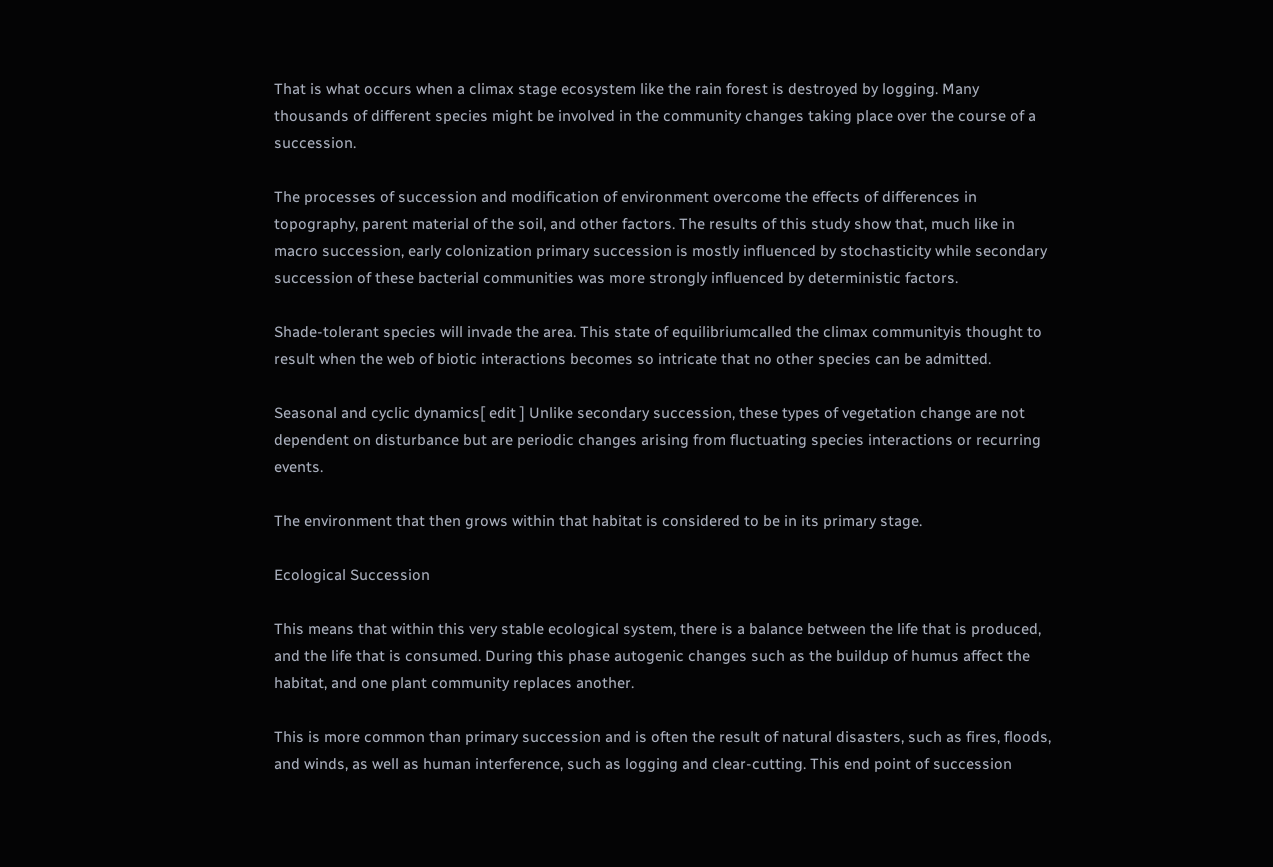That is what occurs when a climax stage ecosystem like the rain forest is destroyed by logging. Many thousands of different species might be involved in the community changes taking place over the course of a succession.

The processes of succession and modification of environment overcome the effects of differences in topography, parent material of the soil, and other factors. The results of this study show that, much like in macro succession, early colonization primary succession is mostly influenced by stochasticity while secondary succession of these bacterial communities was more strongly influenced by deterministic factors.

Shade-tolerant species will invade the area. This state of equilibriumcalled the climax communityis thought to result when the web of biotic interactions becomes so intricate that no other species can be admitted.

Seasonal and cyclic dynamics[ edit ] Unlike secondary succession, these types of vegetation change are not dependent on disturbance but are periodic changes arising from fluctuating species interactions or recurring events.

The environment that then grows within that habitat is considered to be in its primary stage.

Ecological Succession

This means that within this very stable ecological system, there is a balance between the life that is produced, and the life that is consumed. During this phase autogenic changes such as the buildup of humus affect the habitat, and one plant community replaces another.

This is more common than primary succession and is often the result of natural disasters, such as fires, floods, and winds, as well as human interference, such as logging and clear-cutting. This end point of succession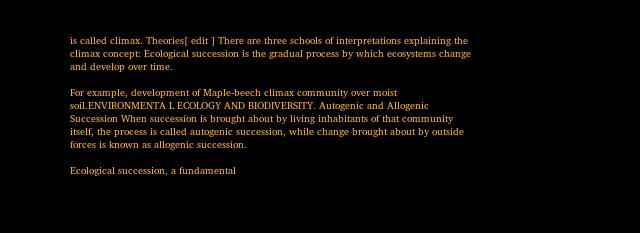is called climax. Theories[ edit ] There are three schools of interpretations explaining the climax concept: Ecological succession is the gradual process by which ecosystems change and develop over time.

For example, development of Maple-beech climax community over moist soil.ENVIRONMENTA L ECOLOGY AND BIODIVERSITY. Autogenic and Allogenic Succession When succession is brought about by living inhabitants of that community itself, the process is called autogenic succession, while change brought about by outside forces is known as allogenic succession.

Ecological succession, a fundamental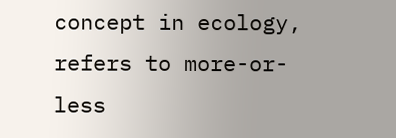concept in ecology, refers to more-or-less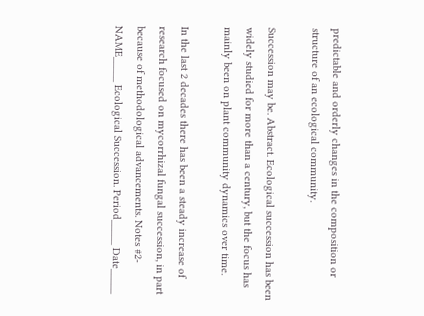predictable and orderly changes in the composition or structure of an ecological community.

Succession may be. Abstract. Ecological succession has been widely studied for more than a century, but the focus has mainly been on plant community dynamics over time.

In the last 2 decades there has been a steady increase of research focused on mycorrhizal fungal succession, in part because of methodological advancements. Notes #2- NAME_____ Ecological Succession. Period_____ Date_____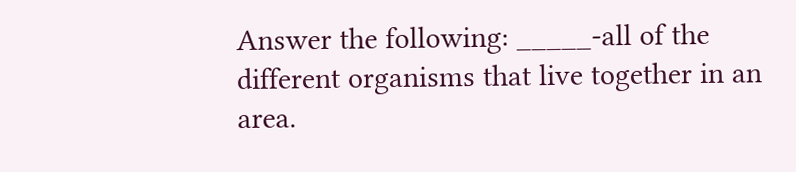Answer the following: _____-all of the different organisms that live together in an area.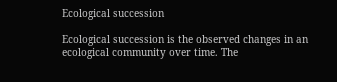Ecological succession

Ecological succession is the observed changes in an ecological community over time. The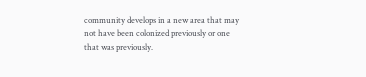community develops in a new area that may not have been colonized previously or one that was previously.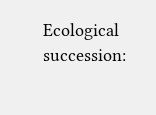Ecological succession: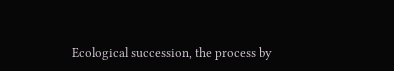Ecological succession, the process by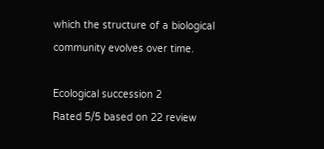which the structure of a biological community evolves over time.

Ecological succession 2
Rated 5/5 based on 22 review